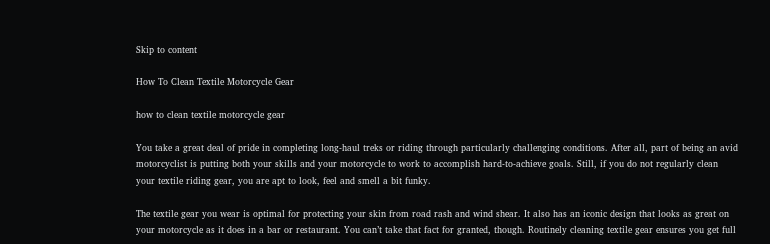Skip to content

How To Clean Textile Motorcycle Gear

how to clean textile motorcycle gear

You take a great deal of pride in completing long-haul treks or riding through particularly challenging conditions. After all, part of being an avid motorcyclist is putting both your skills and your motorcycle to work to accomplish hard-to-achieve goals. Still, if you do not regularly clean your textile riding gear, you are apt to look, feel and smell a bit funky.

The textile gear you wear is optimal for protecting your skin from road rash and wind shear. It also has an iconic design that looks as great on your motorcycle as it does in a bar or restaurant. You can’t take that fact for granted, though. Routinely cleaning textile gear ensures you get full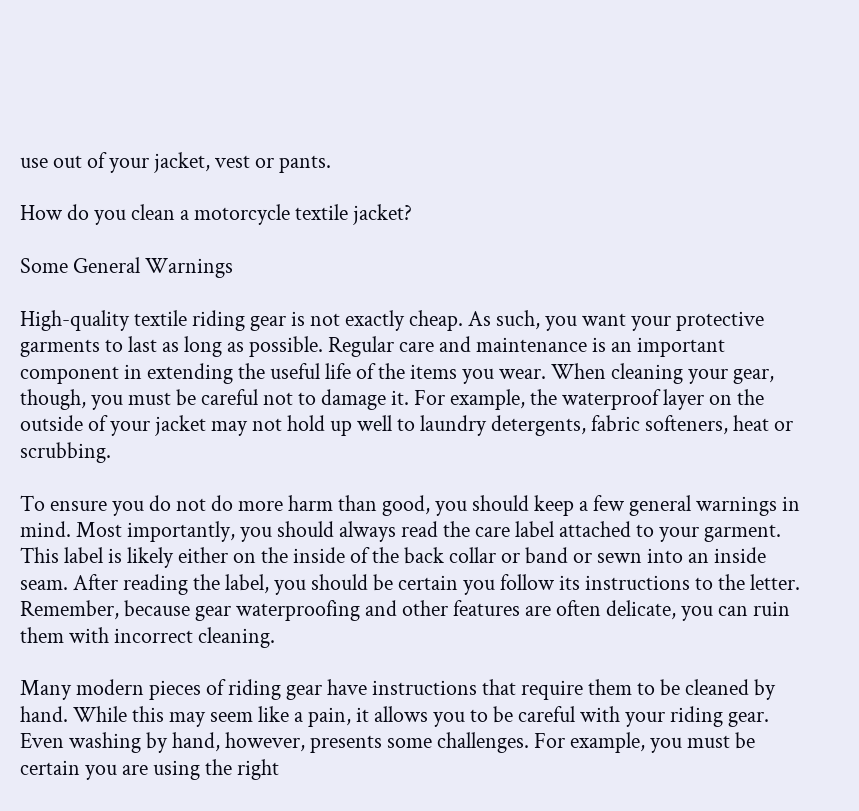use out of your jacket, vest or pants.

How do you clean a motorcycle textile jacket?

Some General Warnings

High-quality textile riding gear is not exactly cheap. As such, you want your protective garments to last as long as possible. Regular care and maintenance is an important component in extending the useful life of the items you wear. When cleaning your gear, though, you must be careful not to damage it. For example, the waterproof layer on the outside of your jacket may not hold up well to laundry detergents, fabric softeners, heat or scrubbing.

To ensure you do not do more harm than good, you should keep a few general warnings in mind. Most importantly, you should always read the care label attached to your garment. This label is likely either on the inside of the back collar or band or sewn into an inside seam. After reading the label, you should be certain you follow its instructions to the letter. Remember, because gear waterproofing and other features are often delicate, you can ruin them with incorrect cleaning.

Many modern pieces of riding gear have instructions that require them to be cleaned by hand. While this may seem like a pain, it allows you to be careful with your riding gear. Even washing by hand, however, presents some challenges. For example, you must be certain you are using the right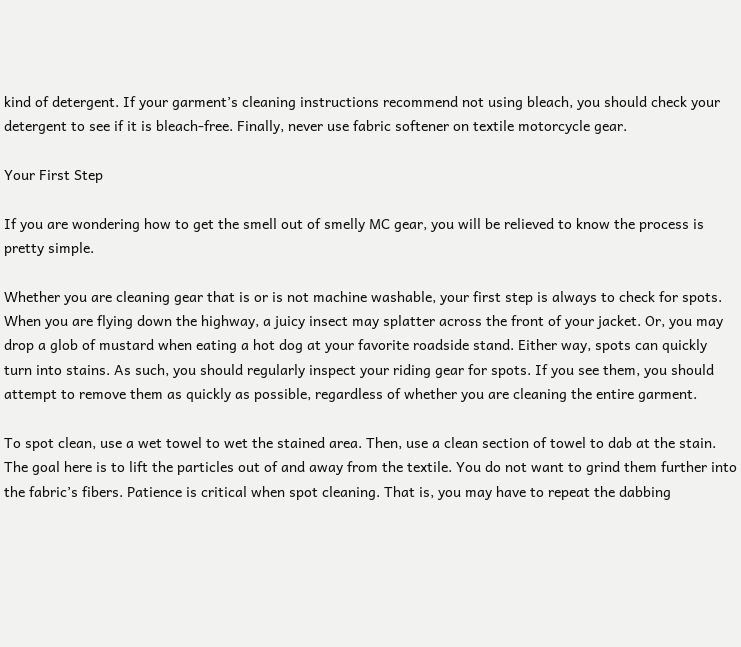kind of detergent. If your garment’s cleaning instructions recommend not using bleach, you should check your detergent to see if it is bleach-free. Finally, never use fabric softener on textile motorcycle gear.

Your First Step

If you are wondering how to get the smell out of smelly MC gear, you will be relieved to know the process is pretty simple.

Whether you are cleaning gear that is or is not machine washable, your first step is always to check for spots. When you are flying down the highway, a juicy insect may splatter across the front of your jacket. Or, you may drop a glob of mustard when eating a hot dog at your favorite roadside stand. Either way, spots can quickly turn into stains. As such, you should regularly inspect your riding gear for spots. If you see them, you should attempt to remove them as quickly as possible, regardless of whether you are cleaning the entire garment.

To spot clean, use a wet towel to wet the stained area. Then, use a clean section of towel to dab at the stain. The goal here is to lift the particles out of and away from the textile. You do not want to grind them further into the fabric’s fibers. Patience is critical when spot cleaning. That is, you may have to repeat the dabbing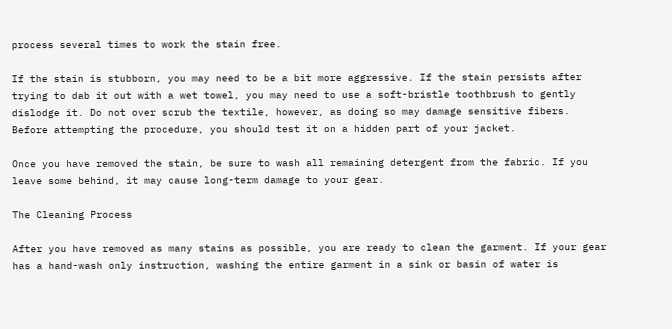process several times to work the stain free.

If the stain is stubborn, you may need to be a bit more aggressive. If the stain persists after trying to dab it out with a wet towel, you may need to use a soft-bristle toothbrush to gently dislodge it. Do not over scrub the textile, however, as doing so may damage sensitive fibers. Before attempting the procedure, you should test it on a hidden part of your jacket.

Once you have removed the stain, be sure to wash all remaining detergent from the fabric. If you leave some behind, it may cause long-term damage to your gear.

The Cleaning Process

After you have removed as many stains as possible, you are ready to clean the garment. If your gear has a hand-wash only instruction, washing the entire garment in a sink or basin of water is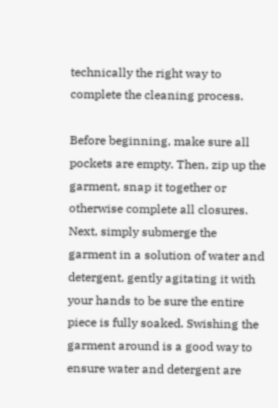technically the right way to complete the cleaning process.

Before beginning, make sure all pockets are empty. Then, zip up the garment, snap it together or otherwise complete all closures. Next, simply submerge the garment in a solution of water and detergent, gently agitating it with your hands to be sure the entire piece is fully soaked. Swishing the garment around is a good way to ensure water and detergent are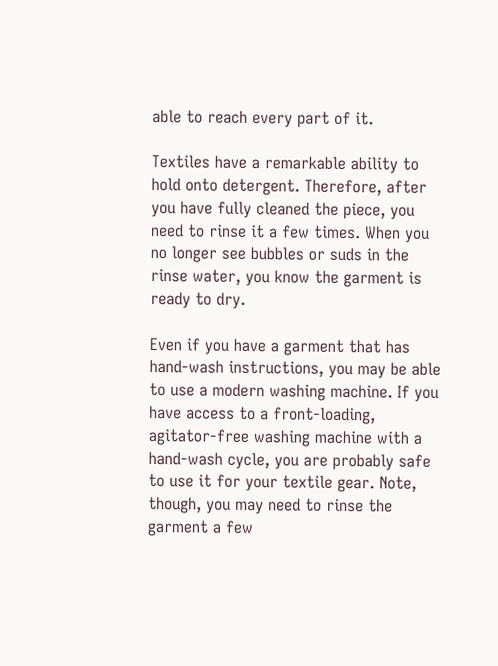able to reach every part of it.

Textiles have a remarkable ability to hold onto detergent. Therefore, after you have fully cleaned the piece, you need to rinse it a few times. When you no longer see bubbles or suds in the rinse water, you know the garment is ready to dry.

Even if you have a garment that has hand-wash instructions, you may be able to use a modern washing machine. If you have access to a front-loading, agitator-free washing machine with a hand-wash cycle, you are probably safe to use it for your textile gear. Note, though, you may need to rinse the garment a few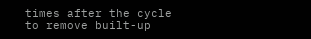times after the cycle to remove built-up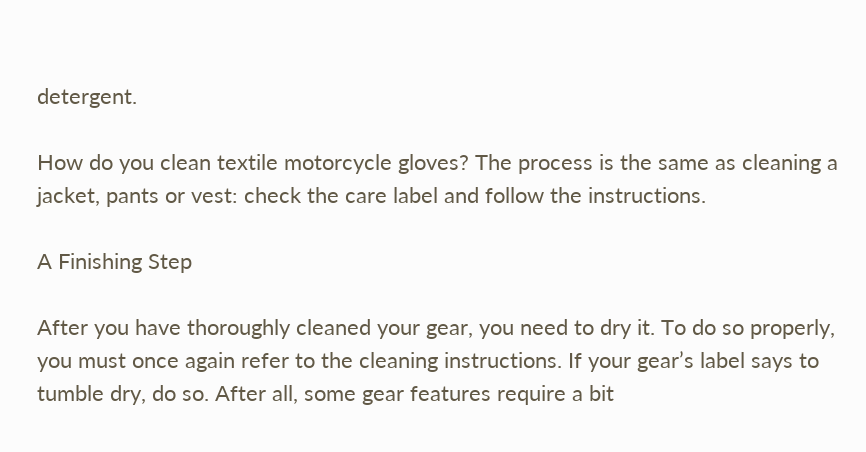detergent.

How do you clean textile motorcycle gloves? The process is the same as cleaning a jacket, pants or vest: check the care label and follow the instructions.

A Finishing Step

After you have thoroughly cleaned your gear, you need to dry it. To do so properly, you must once again refer to the cleaning instructions. If your gear’s label says to tumble dry, do so. After all, some gear features require a bit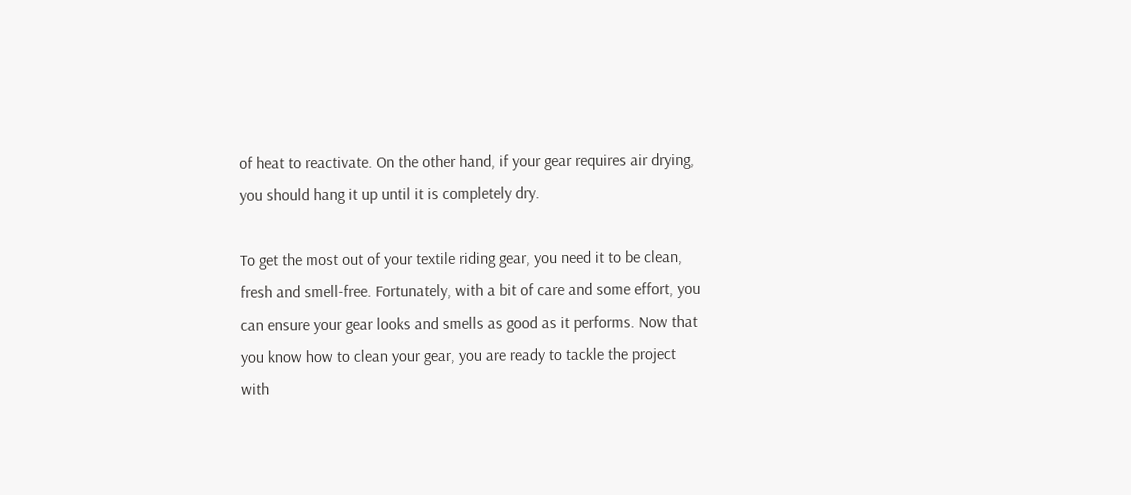of heat to reactivate. On the other hand, if your gear requires air drying, you should hang it up until it is completely dry.

To get the most out of your textile riding gear, you need it to be clean, fresh and smell-free. Fortunately, with a bit of care and some effort, you can ensure your gear looks and smells as good as it performs. Now that you know how to clean your gear, you are ready to tackle the project with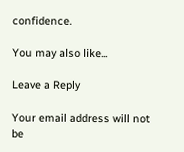confidence.

You may also like...

Leave a Reply

Your email address will not be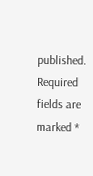published. Required fields are marked *